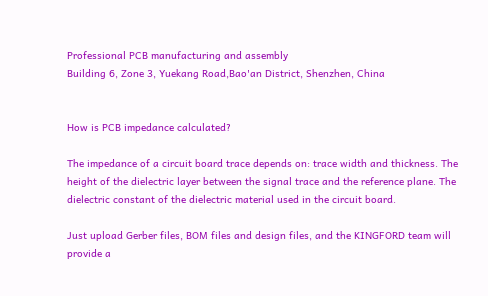Professional PCB manufacturing and assembly
Building 6, Zone 3, Yuekang Road,Bao'an District, Shenzhen, China


How is PCB impedance calculated?

The impedance of a circuit board trace depends on: trace width and thickness. The height of the dielectric layer between the signal trace and the reference plane. The dielectric constant of the dielectric material used in the circuit board.

Just upload Gerber files, BOM files and design files, and the KINGFORD team will provide a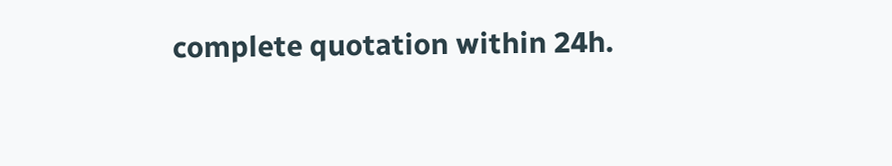complete quotation within 24h.